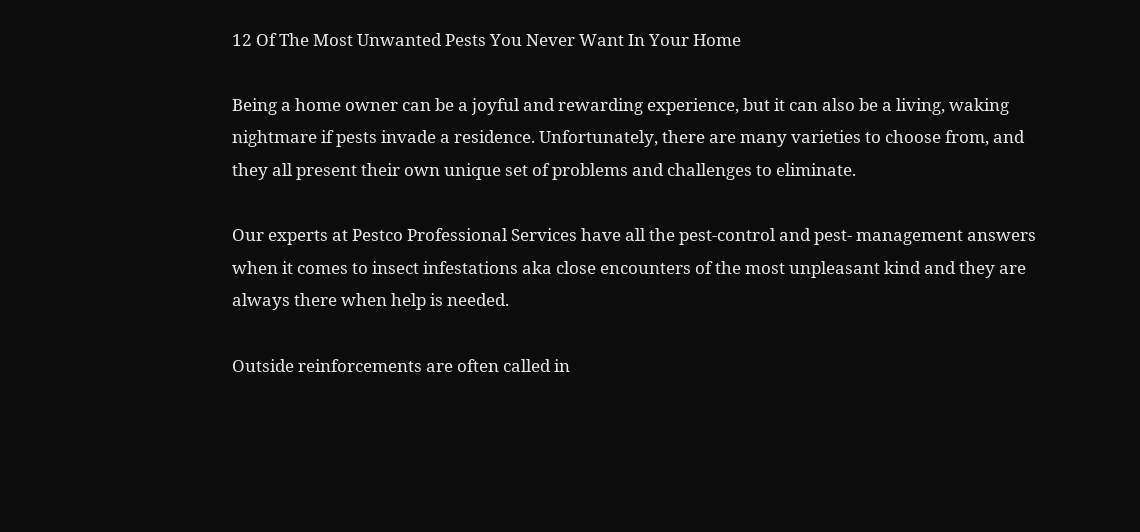12 Of The Most Unwanted Pests You Never Want In Your Home

Being a home owner can be a joyful and rewarding experience, but it can also be a living, waking nightmare if pests invade a residence. Unfortunately, there are many varieties to choose from, and they all present their own unique set of problems and challenges to eliminate.

Our experts at Pestco Professional Services have all the pest-control and pest- management answers when it comes to insect infestations aka close encounters of the most unpleasant kind and they are always there when help is needed.

Outside reinforcements are often called in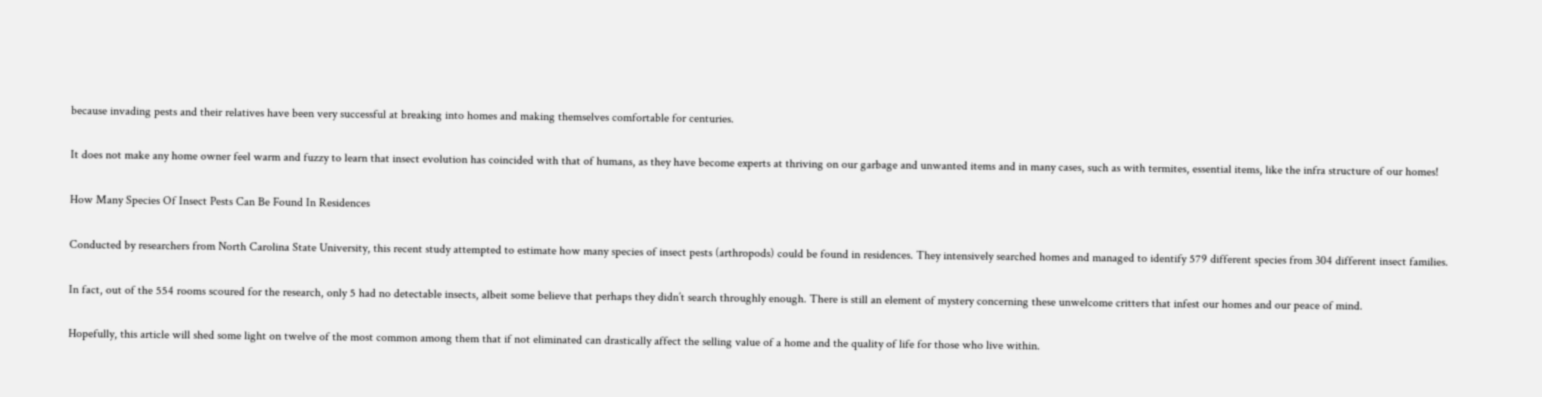because invading pests and their relatives have been very successful at breaking into homes and making themselves comfortable for centuries.

It does not make any home owner feel warm and fuzzy to learn that insect evolution has coincided with that of humans, as they have become experts at thriving on our garbage and unwanted items and in many cases, such as with termites, essential items, like the infra structure of our homes!

How Many Species Of Insect Pests Can Be Found In Residences

Conducted by researchers from North Carolina State University, this recent study attempted to estimate how many species of insect pests (arthropods) could be found in residences. They intensively searched homes and managed to identify 579 different species from 304 different insect families.

In fact, out of the 554 rooms scoured for the research, only 5 had no detectable insects, albeit some believe that perhaps they didn’t search throughly enough. There is still an element of mystery concerning these unwelcome critters that infest our homes and our peace of mind.

Hopefully, this article will shed some light on twelve of the most common among them that if not eliminated can drastically affect the selling value of a home and the quality of life for those who live within.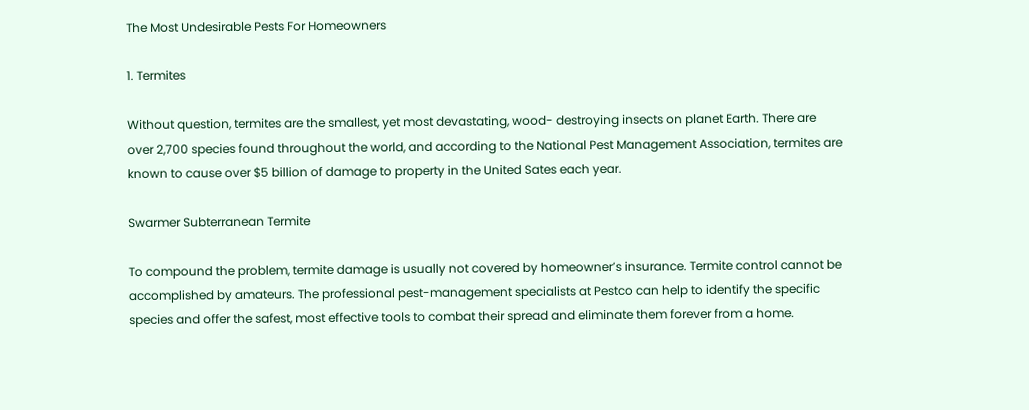The Most Undesirable Pests For Homeowners

1. Termites

Without question, termites are the smallest, yet most devastating, wood- destroying insects on planet Earth. There are over 2,700 species found throughout the world, and according to the National Pest Management Association, termites are known to cause over $5 billion of damage to property in the United Sates each year.

Swarmer Subterranean Termite

To compound the problem, termite damage is usually not covered by homeowner’s insurance. Termite control cannot be accomplished by amateurs. The professional pest-management specialists at Pestco can help to identify the specific species and offer the safest, most effective tools to combat their spread and eliminate them forever from a home.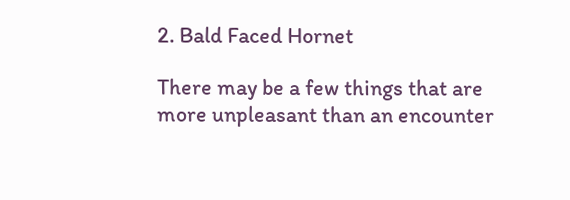2. Bald Faced Hornet

There may be a few things that are more unpleasant than an encounter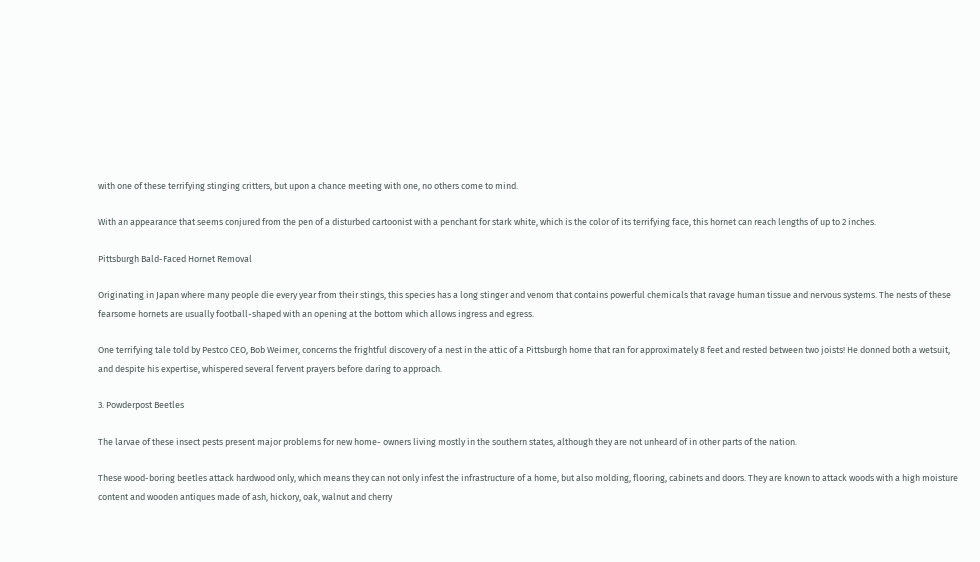with one of these terrifying stinging critters, but upon a chance meeting with one, no others come to mind.

With an appearance that seems conjured from the pen of a disturbed cartoonist with a penchant for stark white, which is the color of its terrifying face, this hornet can reach lengths of up to 2 inches.

Pittsburgh Bald-Faced Hornet Removal

Originating in Japan where many people die every year from their stings, this species has a long stinger and venom that contains powerful chemicals that ravage human tissue and nervous systems. The nests of these fearsome hornets are usually football-shaped with an opening at the bottom which allows ingress and egress.

One terrifying tale told by Pestco CEO, Bob Weimer, concerns the frightful discovery of a nest in the attic of a Pittsburgh home that ran for approximately 8 feet and rested between two joists! He donned both a wetsuit, and despite his expertise, whispered several fervent prayers before daring to approach.

3. Powderpost Beetles

The larvae of these insect pests present major problems for new home- owners living mostly in the southern states, although they are not unheard of in other parts of the nation.

These wood-boring beetles attack hardwood only, which means they can not only infest the infrastructure of a home, but also molding, flooring, cabinets and doors. They are known to attack woods with a high moisture content and wooden antiques made of ash, hickory, oak, walnut and cherry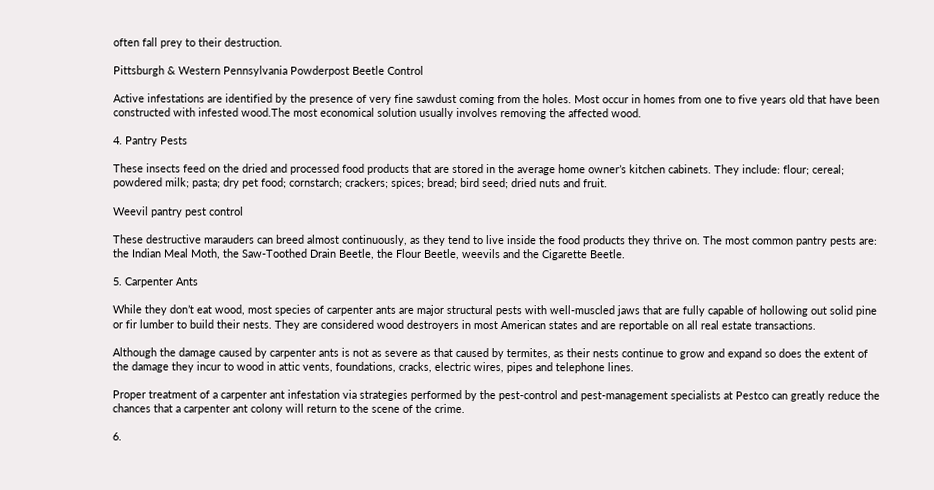often fall prey to their destruction.

Pittsburgh & Western Pennsylvania Powderpost Beetle Control

Active infestations are identified by the presence of very fine sawdust coming from the holes. Most occur in homes from one to five years old that have been constructed with infested wood.The most economical solution usually involves removing the affected wood.

4. Pantry Pests

These insects feed on the dried and processed food products that are stored in the average home owner’s kitchen cabinets. They include: flour; cereal; powdered milk; pasta; dry pet food; cornstarch; crackers; spices; bread; bird seed; dried nuts and fruit.

Weevil pantry pest control

These destructive marauders can breed almost continuously, as they tend to live inside the food products they thrive on. The most common pantry pests are: the Indian Meal Moth, the Saw-Toothed Drain Beetle, the Flour Beetle, weevils and the Cigarette Beetle.

5. Carpenter Ants

While they don’t eat wood, most species of carpenter ants are major structural pests with well-muscled jaws that are fully capable of hollowing out solid pine or fir lumber to build their nests. They are considered wood destroyers in most American states and are reportable on all real estate transactions.

Although the damage caused by carpenter ants is not as severe as that caused by termites, as their nests continue to grow and expand so does the extent of the damage they incur to wood in attic vents, foundations, cracks, electric wires, pipes and telephone lines.

Proper treatment of a carpenter ant infestation via strategies performed by the pest-control and pest-management specialists at Pestco can greatly reduce the chances that a carpenter ant colony will return to the scene of the crime.

6.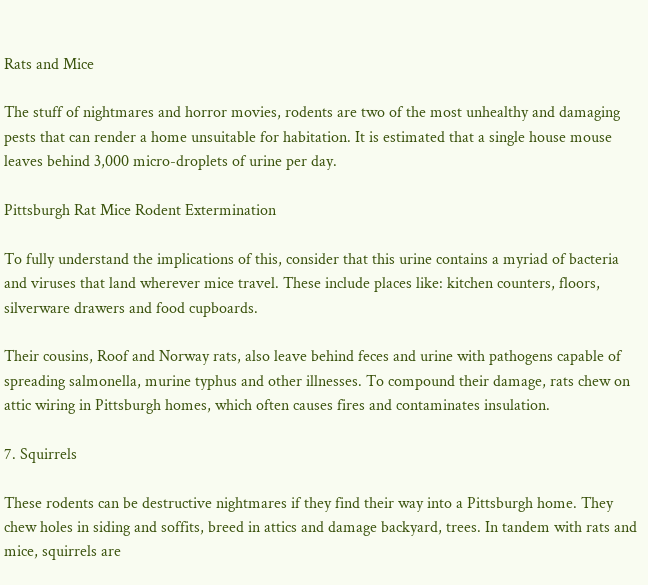Rats and Mice

The stuff of nightmares and horror movies, rodents are two of the most unhealthy and damaging pests that can render a home unsuitable for habitation. It is estimated that a single house mouse leaves behind 3,000 micro-droplets of urine per day.

Pittsburgh Rat Mice Rodent Extermination

To fully understand the implications of this, consider that this urine contains a myriad of bacteria and viruses that land wherever mice travel. These include places like: kitchen counters, floors, silverware drawers and food cupboards.

Their cousins, Roof and Norway rats, also leave behind feces and urine with pathogens capable of spreading salmonella, murine typhus and other illnesses. To compound their damage, rats chew on attic wiring in Pittsburgh homes, which often causes fires and contaminates insulation.

7. Squirrels

These rodents can be destructive nightmares if they find their way into a Pittsburgh home. They chew holes in siding and soffits, breed in attics and damage backyard, trees. In tandem with rats and mice, squirrels are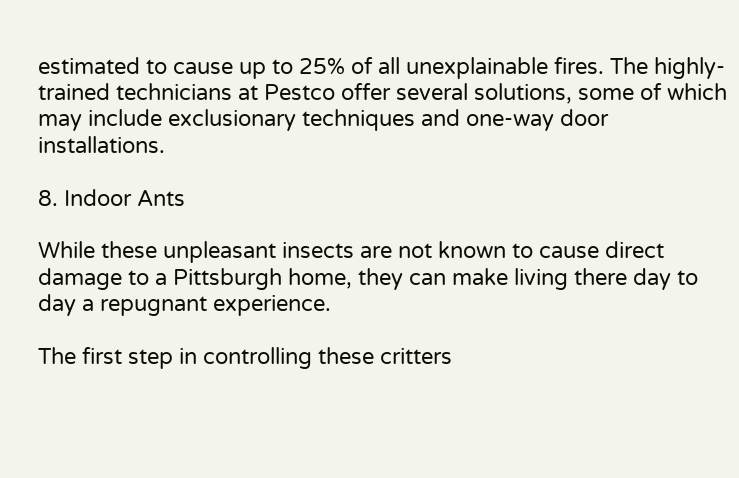estimated to cause up to 25% of all unexplainable fires. The highly-trained technicians at Pestco offer several solutions, some of which may include exclusionary techniques and one-way door installations.

8. Indoor Ants

While these unpleasant insects are not known to cause direct damage to a Pittsburgh home, they can make living there day to day a repugnant experience.

The first step in controlling these critters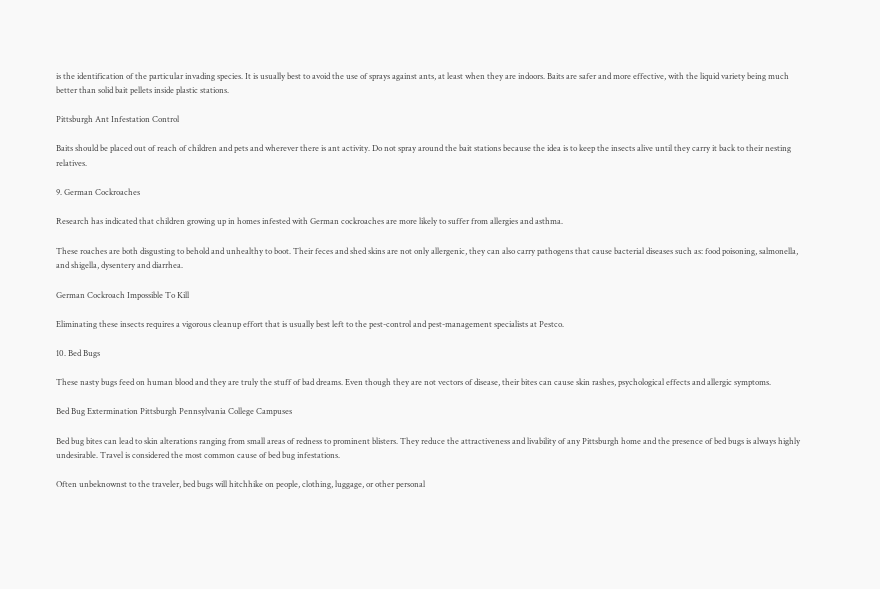is the identification of the particular invading species. It is usually best to avoid the use of sprays against ants, at least when they are indoors. Baits are safer and more effective, with the liquid variety being much better than solid bait pellets inside plastic stations.

Pittsburgh Ant Infestation Control

Baits should be placed out of reach of children and pets and wherever there is ant activity. Do not spray around the bait stations because the idea is to keep the insects alive until they carry it back to their nesting relatives.

9. German Cockroaches

Research has indicated that children growing up in homes infested with German cockroaches are more likely to suffer from allergies and asthma.

These roaches are both disgusting to behold and unhealthy to boot. Their feces and shed skins are not only allergenic, they can also carry pathogens that cause bacterial diseases such as: food poisoning, salmonella, and shigella, dysentery and diarrhea.

German Cockroach Impossible To Kill

Eliminating these insects requires a vigorous cleanup effort that is usually best left to the pest-control and pest-management specialists at Pestco.

10. Bed Bugs

These nasty bugs feed on human blood and they are truly the stuff of bad dreams. Even though they are not vectors of disease, their bites can cause skin rashes, psychological effects and allergic symptoms.

Bed Bug Extermination Pittsburgh Pennsylvania College Campuses

Bed bug bites can lead to skin alterations ranging from small areas of redness to prominent blisters. They reduce the attractiveness and livability of any Pittsburgh home and the presence of bed bugs is always highly undesirable. Travel is considered the most common cause of bed bug infestations.

Often unbeknownst to the traveler, bed bugs will hitchhike on people, clothing, luggage, or other personal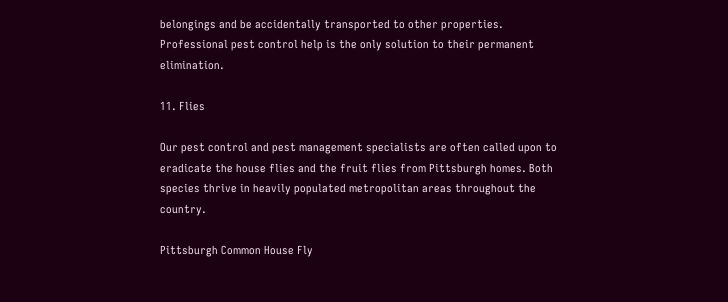belongings and be accidentally transported to other properties. Professional pest control help is the only solution to their permanent elimination.

11. Flies

Our pest control and pest management specialists are often called upon to eradicate the house flies and the fruit flies from Pittsburgh homes. Both species thrive in heavily populated metropolitan areas throughout the country.

Pittsburgh Common House Fly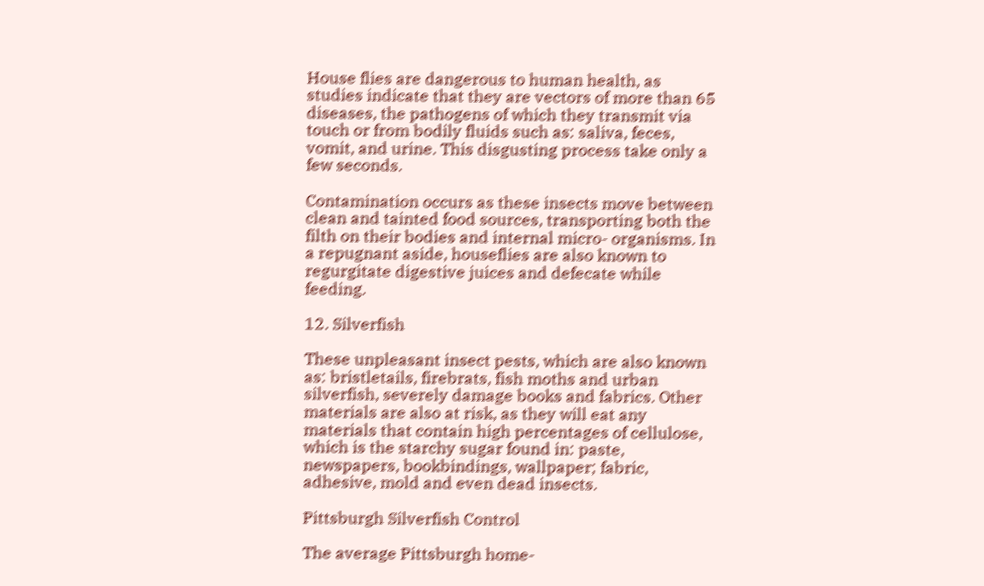House flies are dangerous to human health, as studies indicate that they are vectors of more than 65 diseases, the pathogens of which they transmit via touch or from bodily fluids such as: saliva, feces, vomit, and urine. This disgusting process take only a few seconds.

Contamination occurs as these insects move between clean and tainted food sources, transporting both the filth on their bodies and internal micro- organisms. In a repugnant aside, houseflies are also known to regurgitate digestive juices and defecate while feeding.

12. Silverfish

These unpleasant insect pests, which are also known as: bristletails, firebrats, fish moths and urban silverfish, severely damage books and fabrics. Other materials are also at risk, as they will eat any materials that contain high percentages of cellulose, which is the starchy sugar found in: paste, newspapers, bookbindings, wallpaper; fabric, adhesive, mold and even dead insects.

Pittsburgh Silverfish Control

The average Pittsburgh home-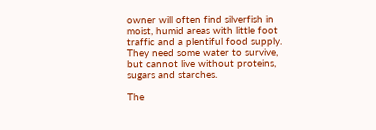owner will often find silverfish in moist, humid areas with little foot traffic and a plentiful food supply. They need some water to survive, but cannot live without proteins, sugars and starches.

The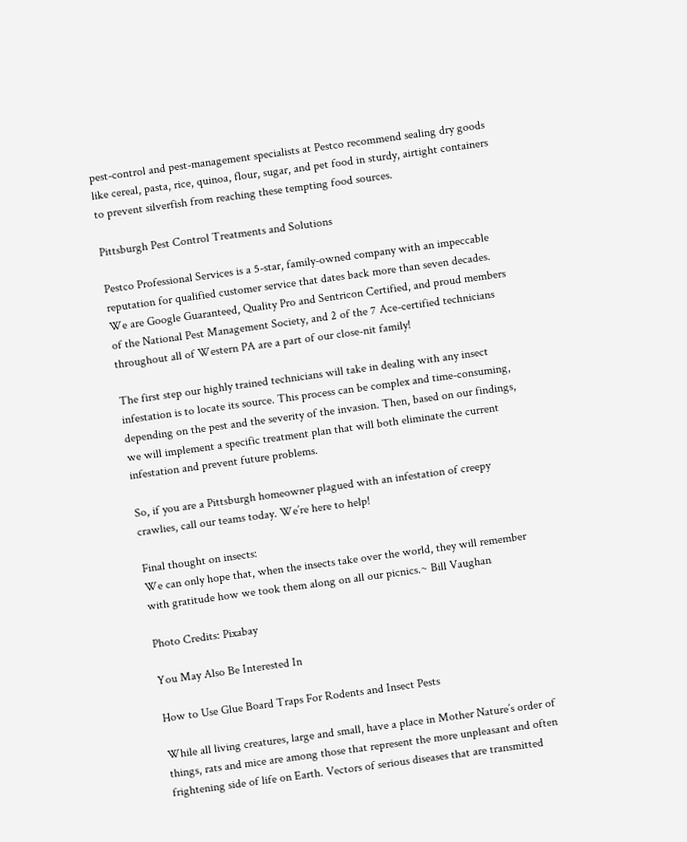pest-control and pest-management specialists at Pestco recommend sealing dry goods like cereal, pasta, rice, quinoa, flour, sugar, and pet food in sturdy, airtight containers to prevent silverfish from reaching these tempting food sources.

Pittsburgh Pest Control Treatments and Solutions

Pestco Professional Services is a 5-star, family-owned company with an impeccable reputation for qualified customer service that dates back more than seven decades. We are Google Guaranteed, Quality Pro and Sentricon Certified, and proud members of the National Pest Management Society, and 2 of the 7 Ace-certified technicians throughout all of Western PA are a part of our close-nit family!

The first step our highly trained technicians will take in dealing with any insect infestation is to locate its source. This process can be complex and time-consuming, depending on the pest and the severity of the invasion. Then, based on our findings, we will implement a specific treatment plan that will both eliminate the current infestation and prevent future problems.

So, if you are a Pittsburgh homeowner plagued with an infestation of creepy crawlies, call our teams today. We’re here to help!

Final thought on insects:
We can only hope that, when the insects take over the world, they will remember with gratitude how we took them along on all our picnics.~ Bill Vaughan

Photo Credits: Pixabay

You May Also Be Interested In

How to Use Glue Board Traps For Rodents and Insect Pests

While all living creatures, large and small, have a place in Mother Nature’s order of things, rats and mice are among those that represent the more unpleasant and often frightening side of life on Earth. Vectors of serious diseases that are transmitted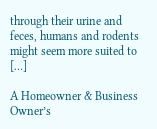through their urine and feces, humans and rodents might seem more suited to […]

A Homeowner & Business Owner’s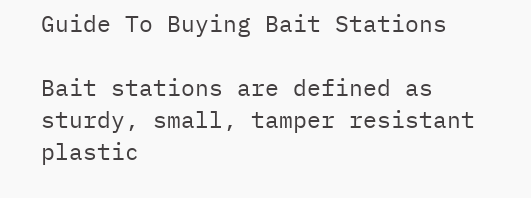Guide To Buying Bait Stations

Bait stations are defined as sturdy, small, tamper resistant plastic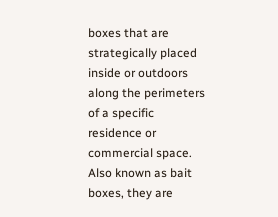boxes that are strategically placed inside or outdoors along the perimeters of a specific residence or commercial space. Also known as bait boxes, they are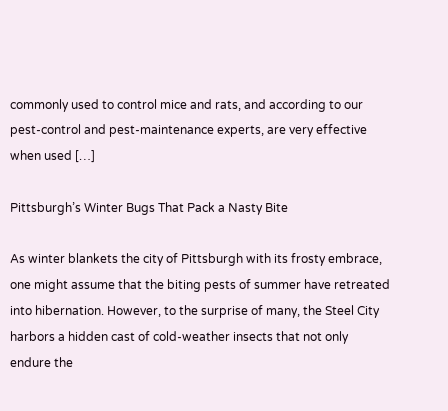commonly used to control mice and rats, and according to our pest-control and pest-maintenance experts, are very effective when used […]

Pittsburgh’s Winter Bugs That Pack a Nasty Bite

As winter blankets the city of Pittsburgh with its frosty embrace, one might assume that the biting pests of summer have retreated into hibernation. However, to the surprise of many, the Steel City harbors a hidden cast of cold-weather insects that not only endure the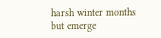harsh winter months but emerge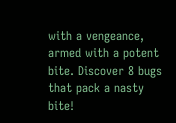with a vengeance, armed with a potent bite. Discover 8 bugs that pack a nasty bite!